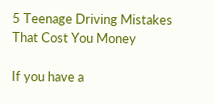5 Teenage Driving Mistakes That Cost You Money

If you have a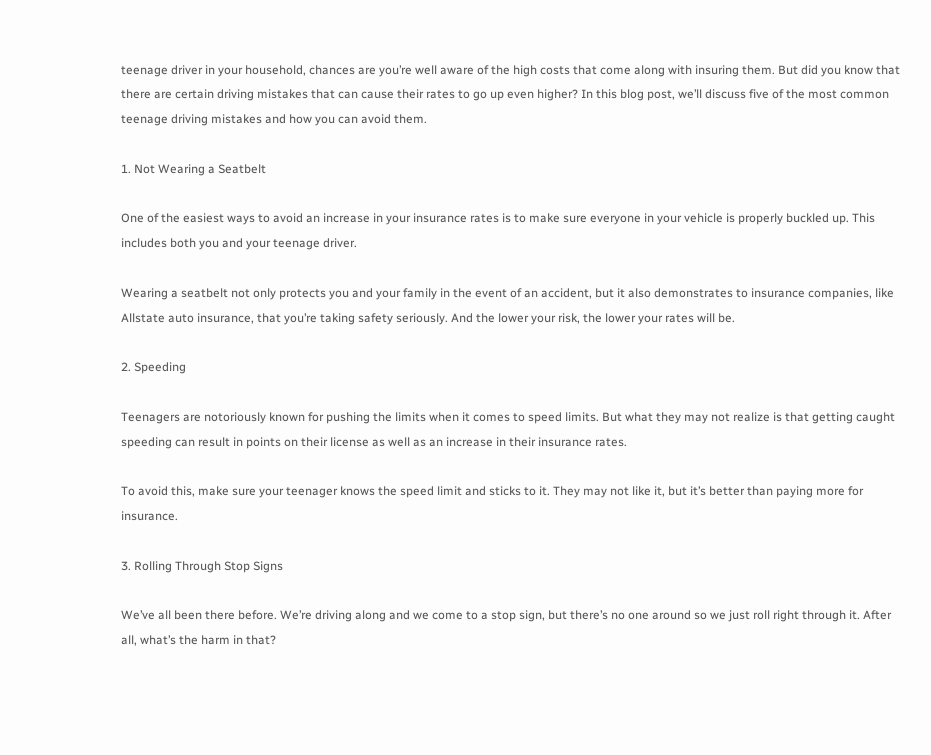teenage driver in your household, chances are you’re well aware of the high costs that come along with insuring them. But did you know that there are certain driving mistakes that can cause their rates to go up even higher? In this blog post, we’ll discuss five of the most common teenage driving mistakes and how you can avoid them.

1. Not Wearing a Seatbelt

One of the easiest ways to avoid an increase in your insurance rates is to make sure everyone in your vehicle is properly buckled up. This includes both you and your teenage driver.

Wearing a seatbelt not only protects you and your family in the event of an accident, but it also demonstrates to insurance companies, like Allstate auto insurance, that you’re taking safety seriously. And the lower your risk, the lower your rates will be.

2. Speeding

Teenagers are notoriously known for pushing the limits when it comes to speed limits. But what they may not realize is that getting caught speeding can result in points on their license as well as an increase in their insurance rates.

To avoid this, make sure your teenager knows the speed limit and sticks to it. They may not like it, but it’s better than paying more for insurance.

3. Rolling Through Stop Signs

We’ve all been there before. We’re driving along and we come to a stop sign, but there’s no one around so we just roll right through it. After all, what’s the harm in that?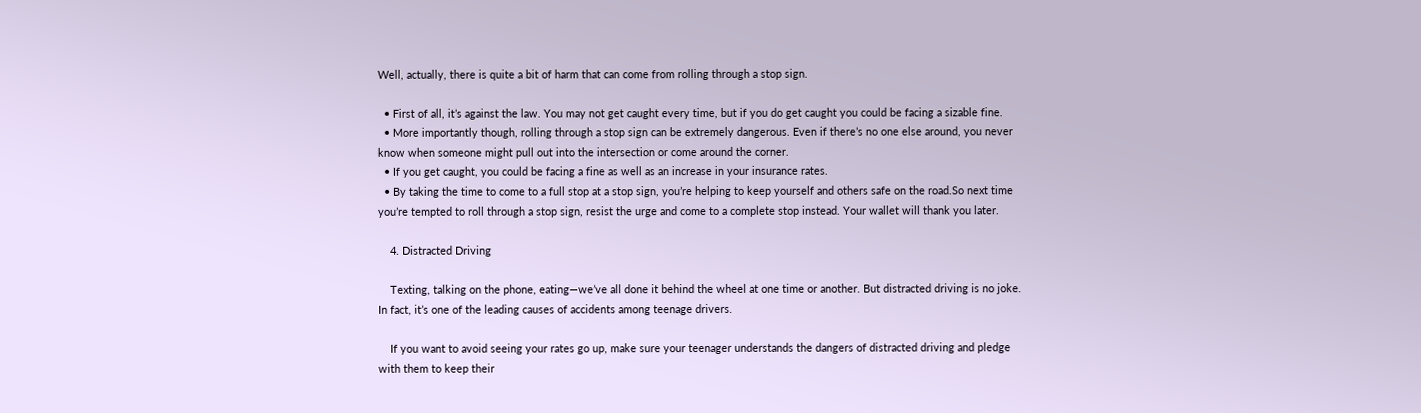Well, actually, there is quite a bit of harm that can come from rolling through a stop sign.

  • First of all, it’s against the law. You may not get caught every time, but if you do get caught you could be facing a sizable fine.
  • More importantly though, rolling through a stop sign can be extremely dangerous. Even if there’s no one else around, you never know when someone might pull out into the intersection or come around the corner.
  • If you get caught, you could be facing a fine as well as an increase in your insurance rates.
  • By taking the time to come to a full stop at a stop sign, you’re helping to keep yourself and others safe on the road.So next time you’re tempted to roll through a stop sign, resist the urge and come to a complete stop instead. Your wallet will thank you later.

    4. Distracted Driving

    Texting, talking on the phone, eating—we’ve all done it behind the wheel at one time or another. But distracted driving is no joke. In fact, it’s one of the leading causes of accidents among teenage drivers.

    If you want to avoid seeing your rates go up, make sure your teenager understands the dangers of distracted driving and pledge with them to keep their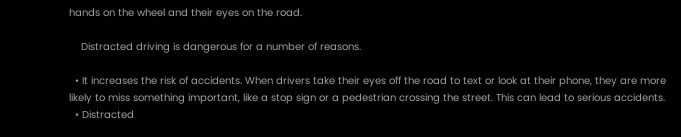hands on the wheel and their eyes on the road.

    Distracted driving is dangerous for a number of reasons.

  • It increases the risk of accidents. When drivers take their eyes off the road to text or look at their phone, they are more likely to miss something important, like a stop sign or a pedestrian crossing the street. This can lead to serious accidents.
  • Distracted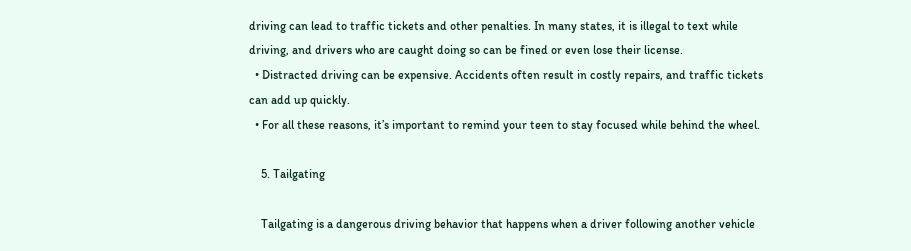driving can lead to traffic tickets and other penalties. In many states, it is illegal to text while driving, and drivers who are caught doing so can be fined or even lose their license.
  • Distracted driving can be expensive. Accidents often result in costly repairs, and traffic tickets can add up quickly.
  • For all these reasons, it’s important to remind your teen to stay focused while behind the wheel.

    5. Tailgating

    Tailgating is a dangerous driving behavior that happens when a driver following another vehicle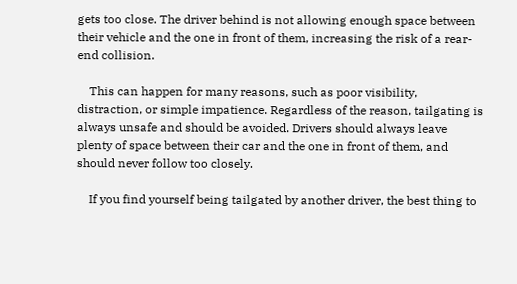gets too close. The driver behind is not allowing enough space between their vehicle and the one in front of them, increasing the risk of a rear-end collision.

    This can happen for many reasons, such as poor visibility, distraction, or simple impatience. Regardless of the reason, tailgating is always unsafe and should be avoided. Drivers should always leave plenty of space between their car and the one in front of them, and should never follow too closely.

    If you find yourself being tailgated by another driver, the best thing to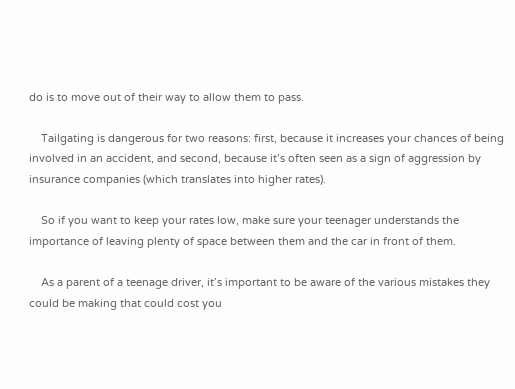do is to move out of their way to allow them to pass.

    Tailgating is dangerous for two reasons: first, because it increases your chances of being involved in an accident, and second, because it’s often seen as a sign of aggression by insurance companies (which translates into higher rates).

    So if you want to keep your rates low, make sure your teenager understands the importance of leaving plenty of space between them and the car in front of them.

    As a parent of a teenage driver, it’s important to be aware of the various mistakes they could be making that could cost you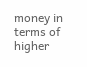money in terms of higher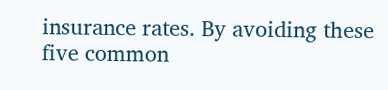insurance rates. By avoiding these five common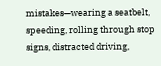mistakes—wearing a seatbelt, speeding, rolling through stop signs, distracted driving,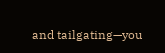and tailgating—you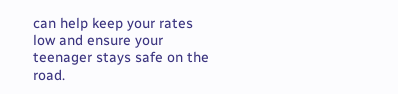can help keep your rates low and ensure your teenager stays safe on the road.